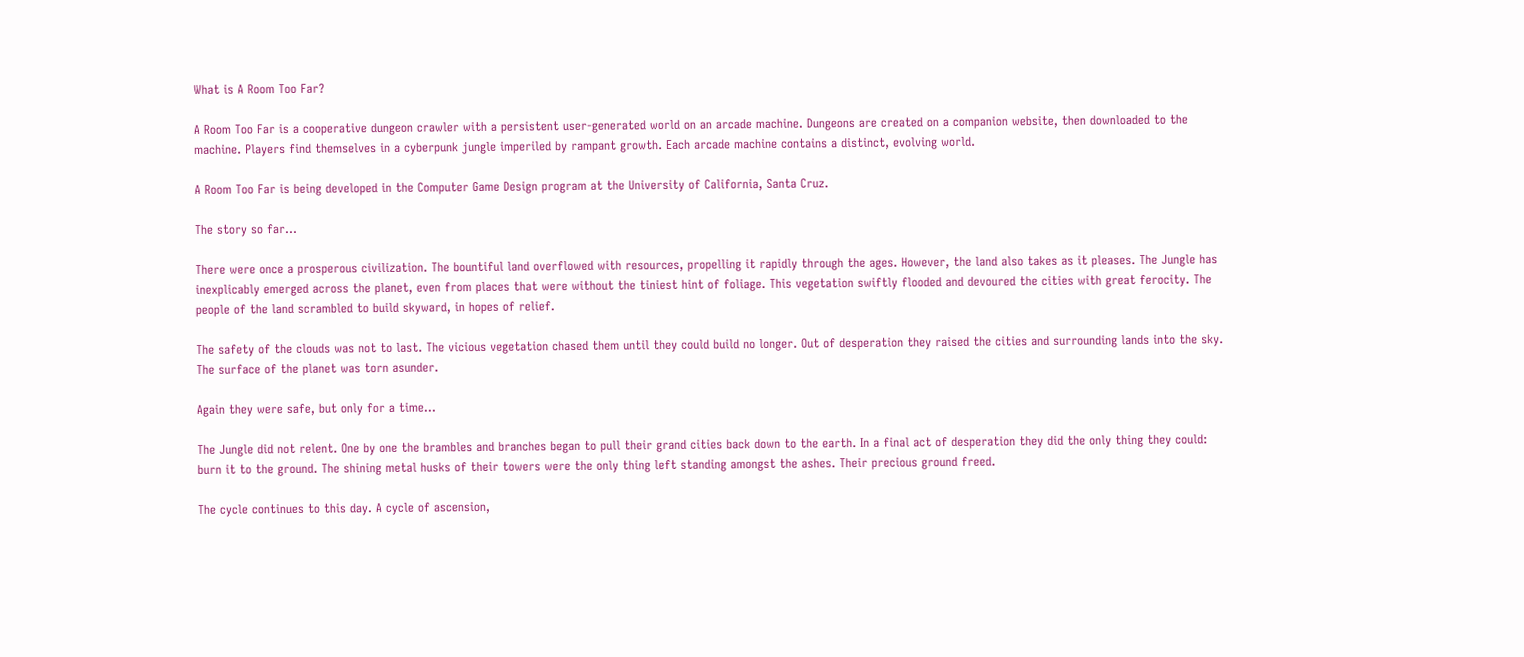What is A Room Too Far?

A Room Too Far is a cooperative dungeon crawler with a persistent user-generated world on an arcade machine. Dungeons are created on a companion website, then downloaded to the machine. Players find themselves in a cyberpunk jungle imperiled by rampant growth. Each arcade machine contains a distinct, evolving world.

A Room Too Far is being developed in the Computer Game Design program at the University of California, Santa Cruz.

The story so far…

There were once a prosperous civilization. The bountiful land overflowed with resources, propelling it rapidly through the ages. However, the land also takes as it pleases. The Jungle has inexplicably emerged across the planet, even from places that were without the tiniest hint of foliage. This vegetation swiftly flooded and devoured the cities with great ferocity. The people of the land scrambled to build skyward, in hopes of relief.

The safety of the clouds was not to last. The vicious vegetation chased them until they could build no longer. Out of desperation they raised the cities and surrounding lands into the sky. The surface of the planet was torn asunder.

Again they were safe, but only for a time…

The Jungle did not relent. One by one the brambles and branches began to pull their grand cities back down to the earth. In a final act of desperation they did the only thing they could: burn it to the ground. The shining metal husks of their towers were the only thing left standing amongst the ashes. Their precious ground freed.

The cycle continues to this day. A cycle of ascension,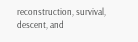reconstruction, survival, descent, and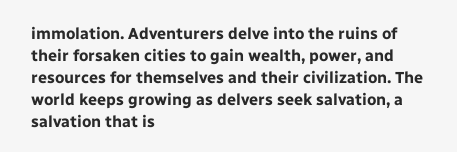immolation. Adventurers delve into the ruins of their forsaken cities to gain wealth, power, and resources for themselves and their civilization. The world keeps growing as delvers seek salvation, a salvation that is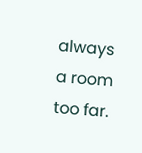always a room too far.